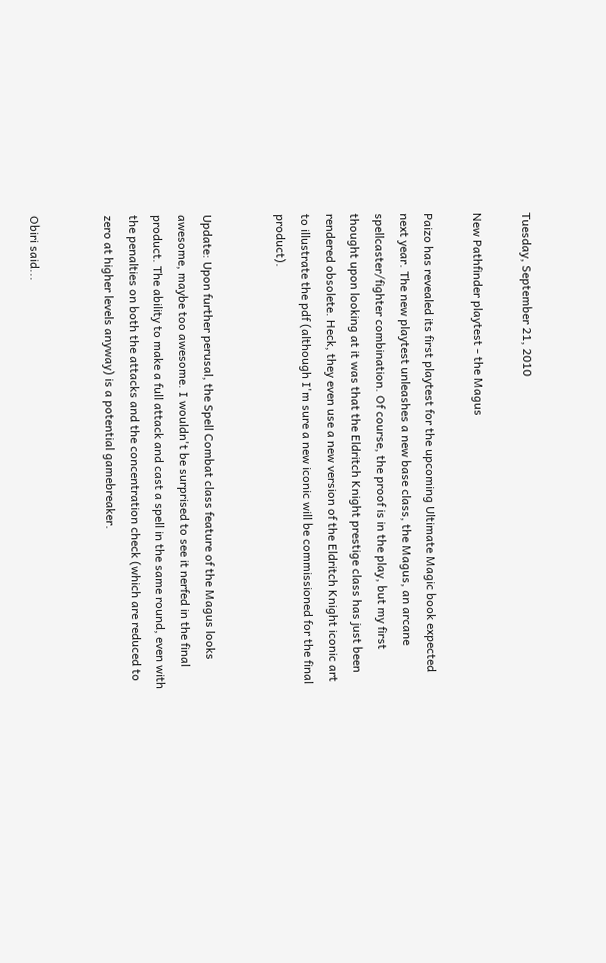Tuesday, September 21, 2010

New Pathfinder playtest - the Magus

Paizo has revealed its first playtest for the upcoming Ultimate Magic book expected next year. The new playtest unleashes a new base class, the Magus, an arcane spellcaster/fighter combination. Of course, the proof is in the play, but my first thought upon looking at it was that the Eldritch Knight prestige class has just been rendered obsolete. Heck, they even use a new version of the Eldritch Knight iconic art to illustrate the pdf (although I'm sure a new iconic will be commissioned for the final product).


Update: Upon further perusal, the Spell Combat class feature of the Magus looks awesome, maybe too awesome. I wouldn't be surprised to see it nerfed in the final product. The ability to make a full attack and cast a spell in the same round, even with the penalties on both the attacks and the concentration check (which are reduced to zero at higher levels anyway) is a potential gamebreaker.


Obiri said...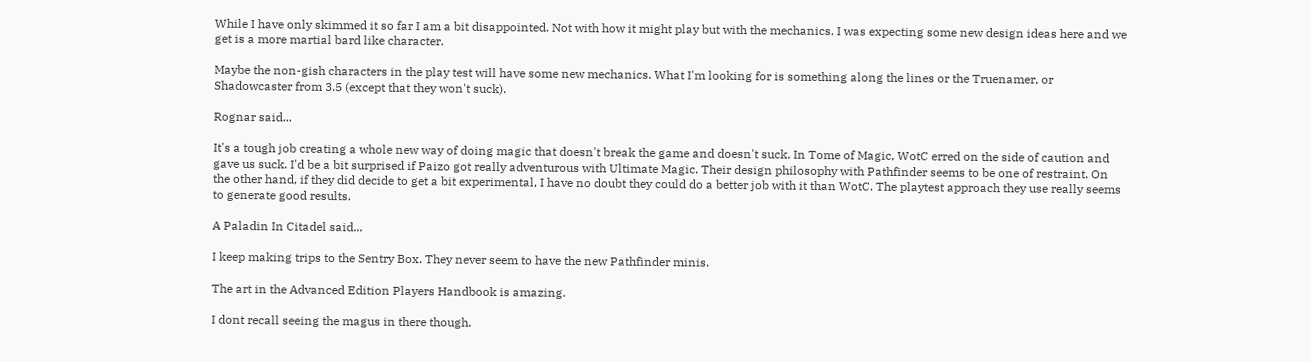While I have only skimmed it so far I am a bit disappointed. Not with how it might play but with the mechanics. I was expecting some new design ideas here and we get is a more martial bard like character.

Maybe the non-gish characters in the play test will have some new mechanics. What I'm looking for is something along the lines or the Truenamer, or Shadowcaster from 3.5 (except that they won't suck).

Rognar said...

It's a tough job creating a whole new way of doing magic that doesn't break the game and doesn't suck. In Tome of Magic, WotC erred on the side of caution and gave us suck. I'd be a bit surprised if Paizo got really adventurous with Ultimate Magic. Their design philosophy with Pathfinder seems to be one of restraint. On the other hand, if they did decide to get a bit experimental, I have no doubt they could do a better job with it than WotC. The playtest approach they use really seems to generate good results.

A Paladin In Citadel said...

I keep making trips to the Sentry Box. They never seem to have the new Pathfinder minis.

The art in the Advanced Edition Players Handbook is amazing.

I dont recall seeing the magus in there though.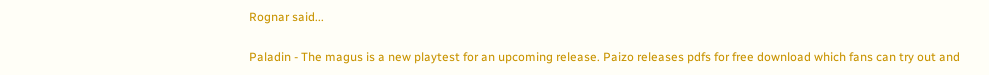Rognar said...

Paladin - The magus is a new playtest for an upcoming release. Paizo releases pdfs for free download which fans can try out and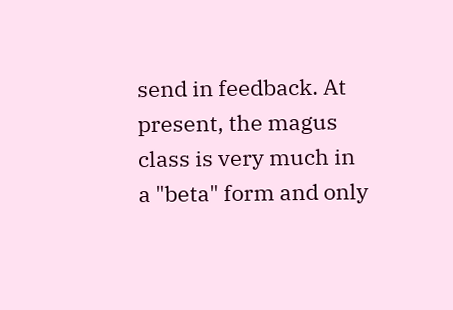send in feedback. At present, the magus class is very much in a "beta" form and only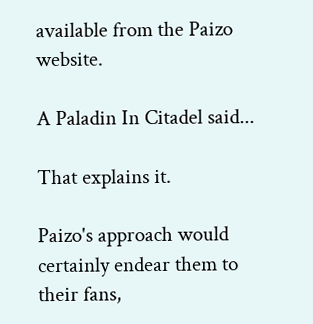available from the Paizo website.

A Paladin In Citadel said...

That explains it.

Paizo's approach would certainly endear them to their fans,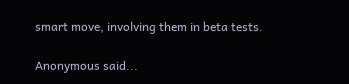smart move, involving them in beta tests.

Anonymous said...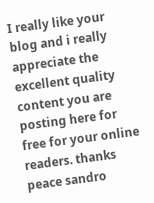I really like your blog and i really appreciate the excellent quality content you are posting here for free for your online readers. thanks peace sandro